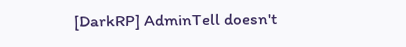[DarkRP] AdminTell doesn't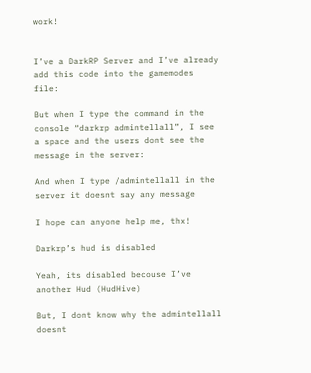work!


I’ve a DarkRP Server and I’ve already add this code into the gamemodes file:

But when I type the command in the console “darkrp admintellall”, I see a space and the users dont see the message in the server:

And when I type /admintellall in the server it doesnt say any message

I hope can anyone help me, thx!

Darkrp’s hud is disabled

Yeah, its disabled becouse I’ve another Hud (HudHive)

But, I dont know why the admintellall doesnt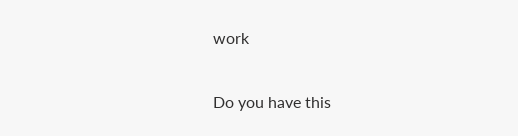work

Do you have this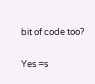bit of code too?

Yes =s